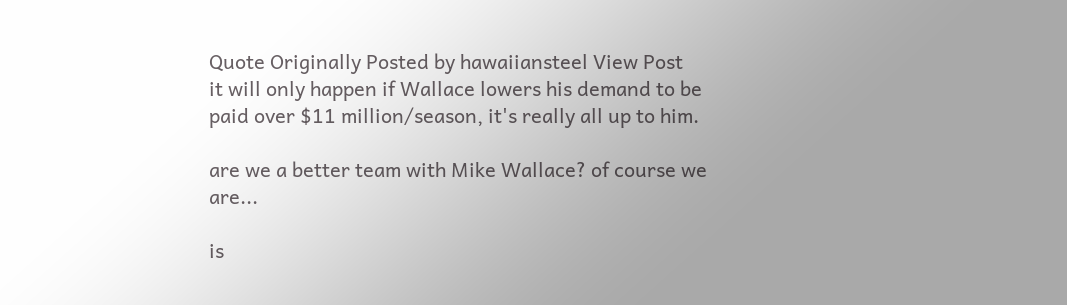Quote Originally Posted by hawaiiansteel View Post
it will only happen if Wallace lowers his demand to be paid over $11 million/season, it's really all up to him.

are we a better team with Mike Wallace? of course we are...

is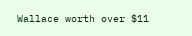Wallace worth over $11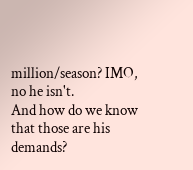million/season? IMO, no he isn't.
And how do we know that those are his demands?